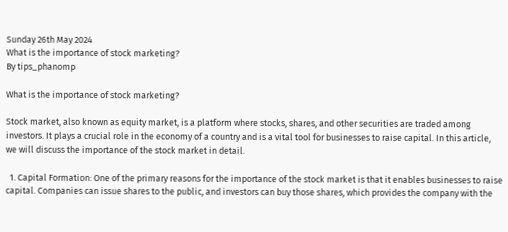Sunday 26th May 2024
What is the importance of stock marketing?
By tips_phanomp

What is the importance of stock marketing?

Stock market, also known as equity market, is a platform where stocks, shares, and other securities are traded among investors. It plays a crucial role in the economy of a country and is a vital tool for businesses to raise capital. In this article, we will discuss the importance of the stock market in detail.

  1. Capital Formation: One of the primary reasons for the importance of the stock market is that it enables businesses to raise capital. Companies can issue shares to the public, and investors can buy those shares, which provides the company with the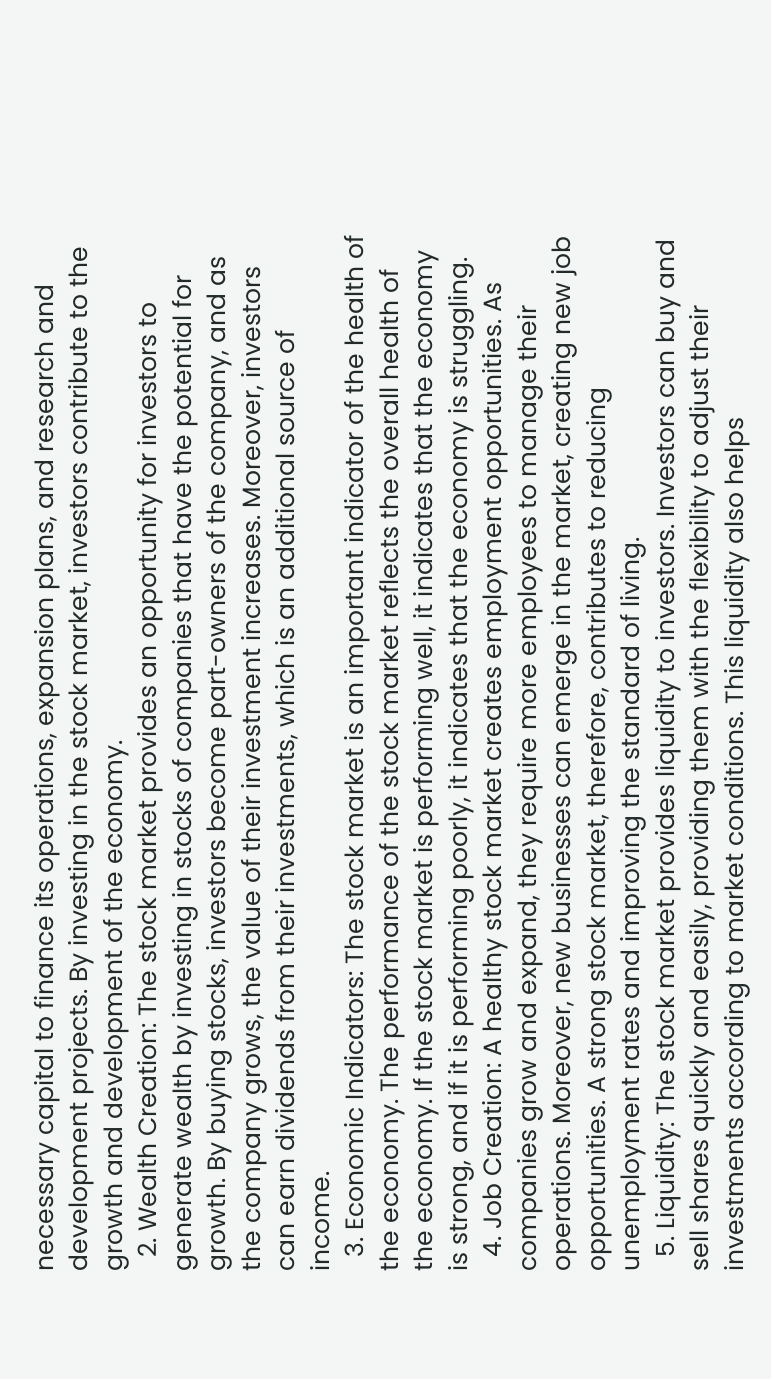necessary capital to finance its operations, expansion plans, and research and development projects. By investing in the stock market, investors contribute to the growth and development of the economy.
  2. Wealth Creation: The stock market provides an opportunity for investors to generate wealth by investing in stocks of companies that have the potential for growth. By buying stocks, investors become part-owners of the company, and as the company grows, the value of their investment increases. Moreover, investors can earn dividends from their investments, which is an additional source of income.
  3. Economic Indicators: The stock market is an important indicator of the health of the economy. The performance of the stock market reflects the overall health of the economy. If the stock market is performing well, it indicates that the economy is strong, and if it is performing poorly, it indicates that the economy is struggling.
  4. Job Creation: A healthy stock market creates employment opportunities. As companies grow and expand, they require more employees to manage their operations. Moreover, new businesses can emerge in the market, creating new job opportunities. A strong stock market, therefore, contributes to reducing unemployment rates and improving the standard of living.
  5. Liquidity: The stock market provides liquidity to investors. Investors can buy and sell shares quickly and easily, providing them with the flexibility to adjust their investments according to market conditions. This liquidity also helps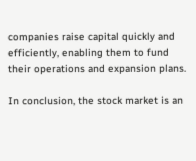companies raise capital quickly and efficiently, enabling them to fund their operations and expansion plans.

In conclusion, the stock market is an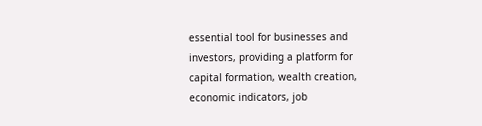essential tool for businesses and investors, providing a platform for capital formation, wealth creation, economic indicators, job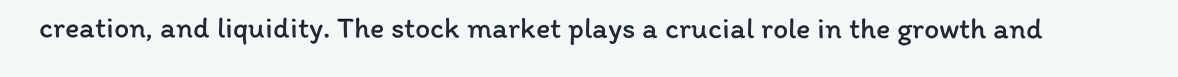creation, and liquidity. The stock market plays a crucial role in the growth and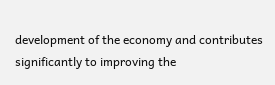development of the economy and contributes significantly to improving the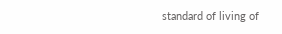standard of living of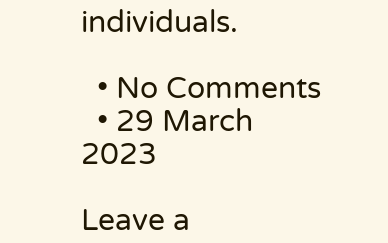individuals.

  • No Comments
  • 29 March 2023

Leave a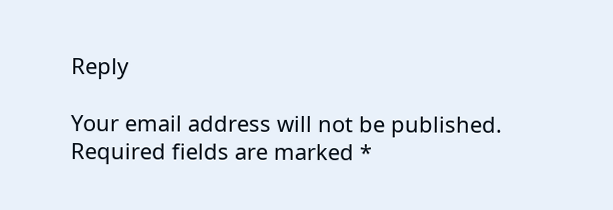Reply

Your email address will not be published. Required fields are marked *